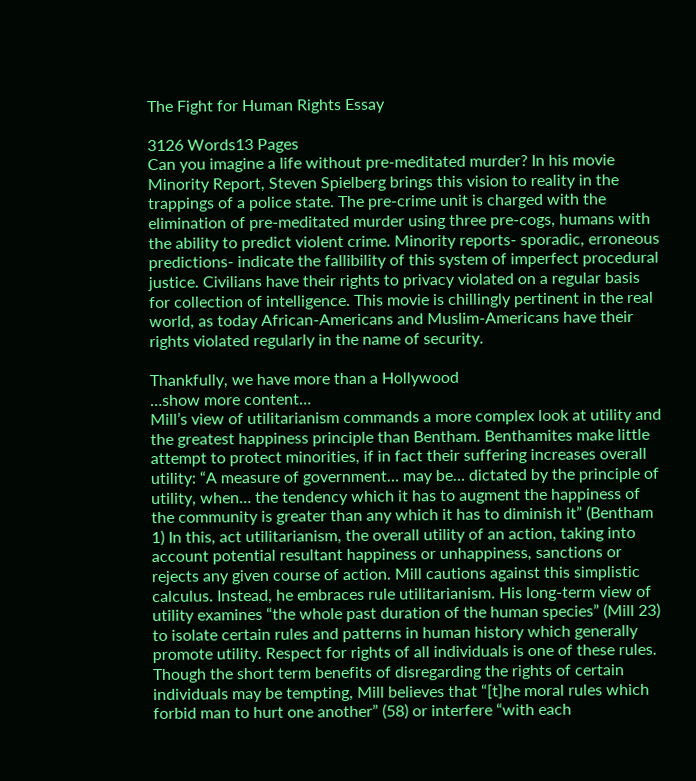The Fight for Human Rights Essay

3126 Words13 Pages
Can you imagine a life without pre-meditated murder? In his movie Minority Report, Steven Spielberg brings this vision to reality in the trappings of a police state. The pre-crime unit is charged with the elimination of pre-meditated murder using three pre-cogs, humans with the ability to predict violent crime. Minority reports- sporadic, erroneous predictions- indicate the fallibility of this system of imperfect procedural justice. Civilians have their rights to privacy violated on a regular basis for collection of intelligence. This movie is chillingly pertinent in the real world, as today African-Americans and Muslim-Americans have their rights violated regularly in the name of security.

Thankfully, we have more than a Hollywood
…show more content…
Mill’s view of utilitarianism commands a more complex look at utility and the greatest happiness principle than Bentham. Benthamites make little attempt to protect minorities, if in fact their suffering increases overall utility: “A measure of government… may be… dictated by the principle of utility, when… the tendency which it has to augment the happiness of the community is greater than any which it has to diminish it” (Bentham 1) In this, act utilitarianism, the overall utility of an action, taking into account potential resultant happiness or unhappiness, sanctions or rejects any given course of action. Mill cautions against this simplistic calculus. Instead, he embraces rule utilitarianism. His long-term view of utility examines “the whole past duration of the human species” (Mill 23) to isolate certain rules and patterns in human history which generally promote utility. Respect for rights of all individuals is one of these rules. Though the short term benefits of disregarding the rights of certain individuals may be tempting, Mill believes that “[t]he moral rules which forbid man to hurt one another” (58) or interfere “with each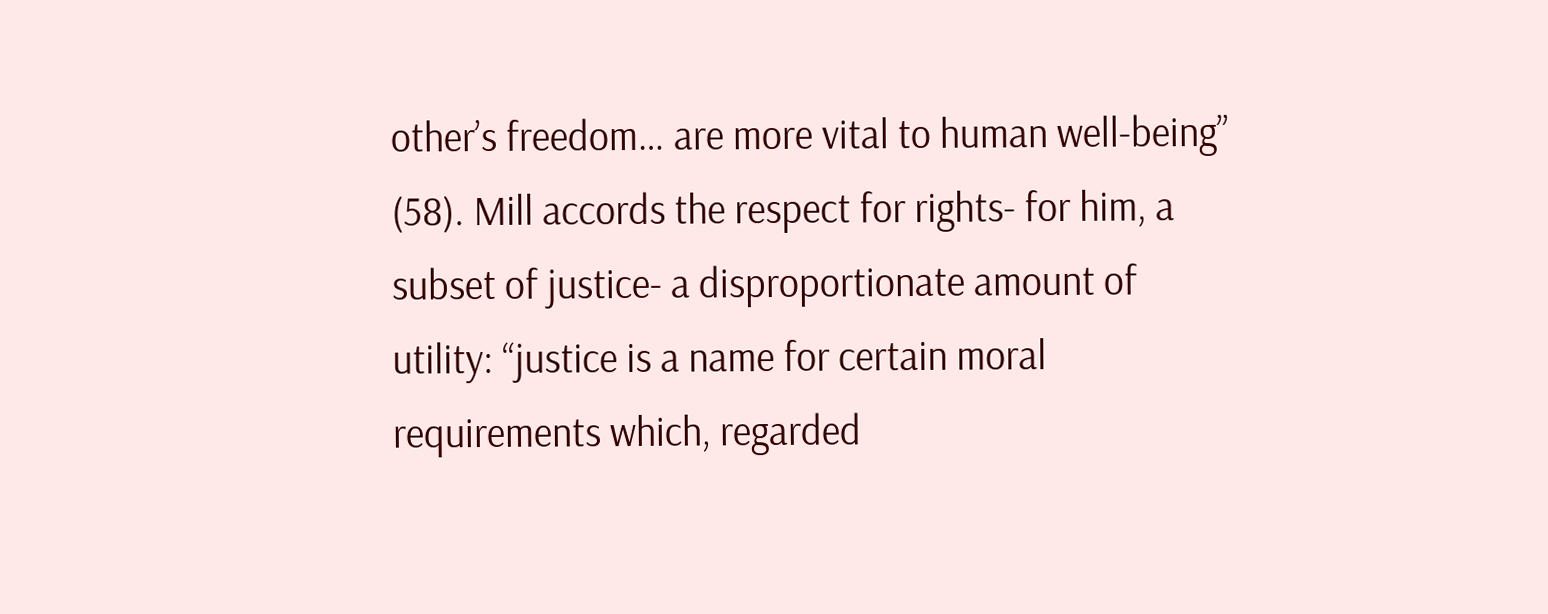other’s freedom… are more vital to human well-being” (58). Mill accords the respect for rights- for him, a subset of justice- a disproportionate amount of utility: “justice is a name for certain moral requirements which, regarded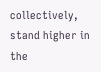collectively, stand higher in the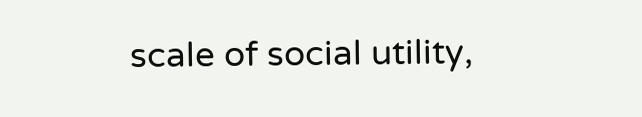scale of social utility,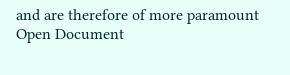and are therefore of more paramount
Open Document